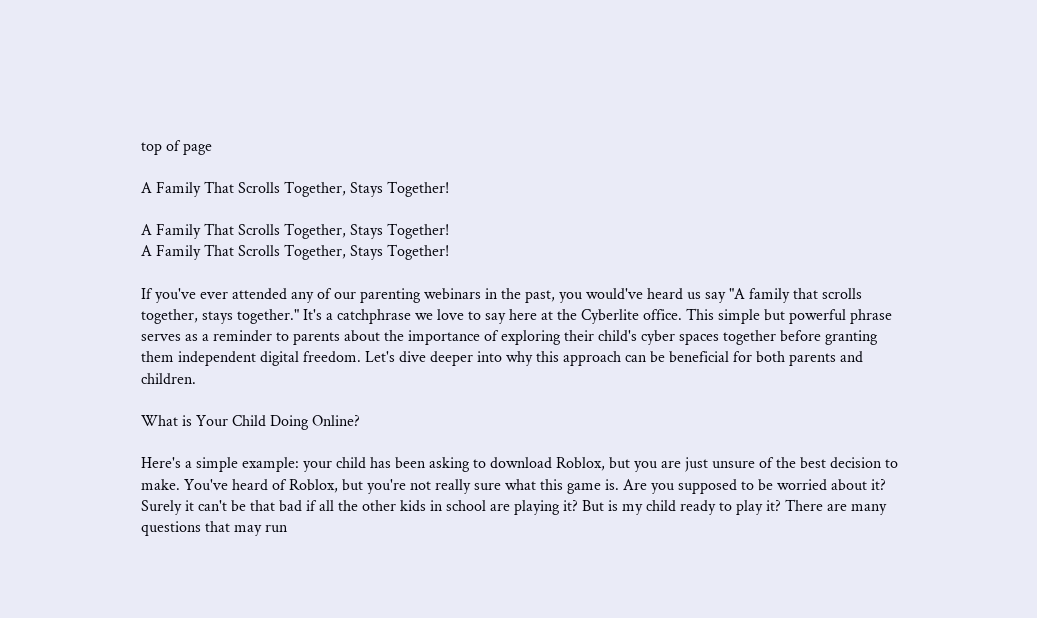top of page

A Family That Scrolls Together, Stays Together!

A Family That Scrolls Together, Stays Together!
A Family That Scrolls Together, Stays Together!

If you've ever attended any of our parenting webinars in the past, you would've heard us say "A family that scrolls together, stays together." It's a catchphrase we love to say here at the Cyberlite office. This simple but powerful phrase serves as a reminder to parents about the importance of exploring their child's cyber spaces together before granting them independent digital freedom. Let's dive deeper into why this approach can be beneficial for both parents and children.

What is Your Child Doing Online?

Here's a simple example: your child has been asking to download Roblox, but you are just unsure of the best decision to make. You've heard of Roblox, but you're not really sure what this game is. Are you supposed to be worried about it? Surely it can't be that bad if all the other kids in school are playing it? But is my child ready to play it? There are many questions that may run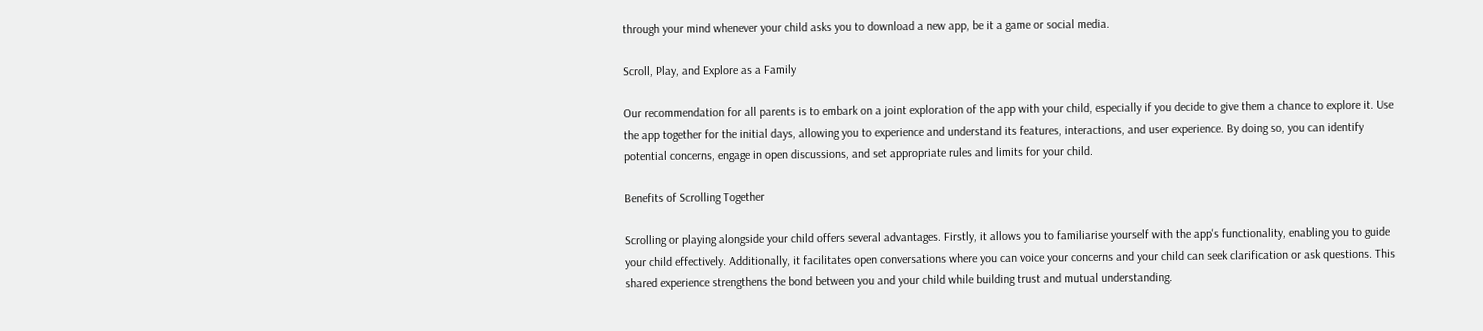through your mind whenever your child asks you to download a new app, be it a game or social media.

Scroll, Play, and Explore as a Family

Our recommendation for all parents is to embark on a joint exploration of the app with your child, especially if you decide to give them a chance to explore it. Use the app together for the initial days, allowing you to experience and understand its features, interactions, and user experience. By doing so, you can identify potential concerns, engage in open discussions, and set appropriate rules and limits for your child.

Benefits of Scrolling Together

Scrolling or playing alongside your child offers several advantages. Firstly, it allows you to familiarise yourself with the app's functionality, enabling you to guide your child effectively. Additionally, it facilitates open conversations where you can voice your concerns and your child can seek clarification or ask questions. This shared experience strengthens the bond between you and your child while building trust and mutual understanding.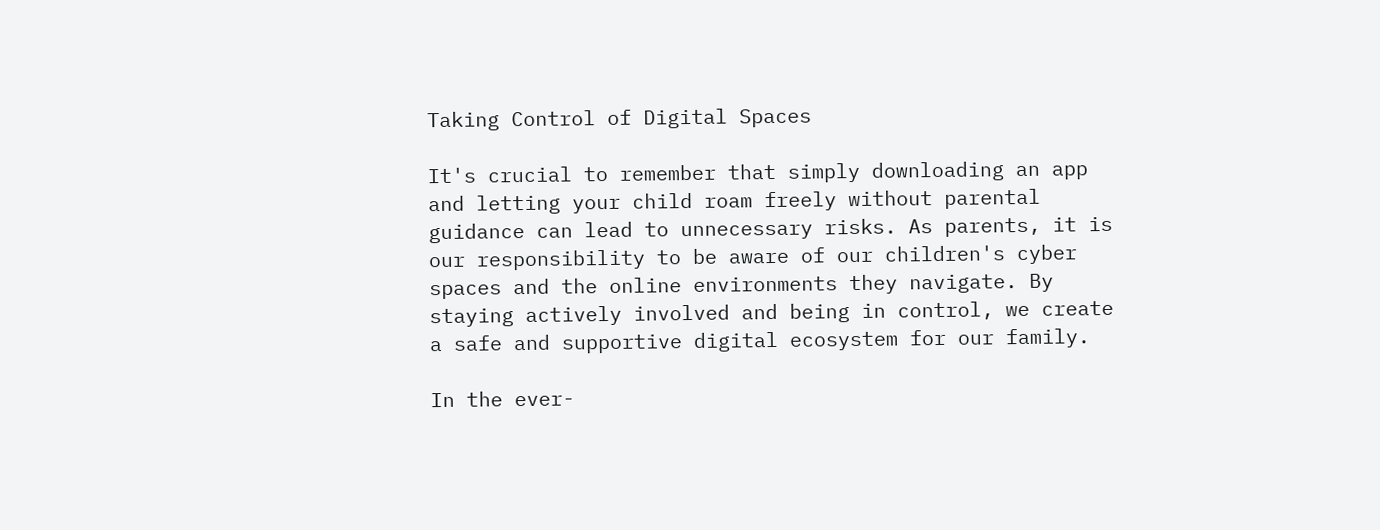Taking Control of Digital Spaces

It's crucial to remember that simply downloading an app and letting your child roam freely without parental guidance can lead to unnecessary risks. As parents, it is our responsibility to be aware of our children's cyber spaces and the online environments they navigate. By staying actively involved and being in control, we create a safe and supportive digital ecosystem for our family.

In the ever-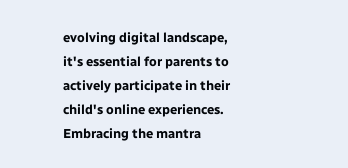evolving digital landscape, it's essential for parents to actively participate in their child's online experiences. Embracing the mantra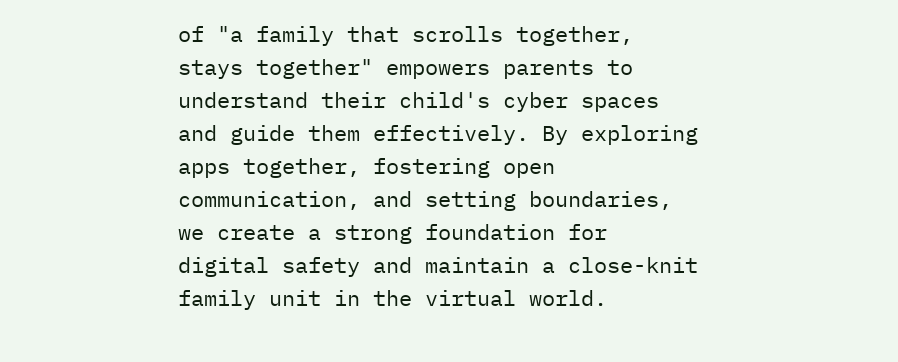of "a family that scrolls together, stays together" empowers parents to understand their child's cyber spaces and guide them effectively. By exploring apps together, fostering open communication, and setting boundaries, we create a strong foundation for digital safety and maintain a close-knit family unit in the virtual world.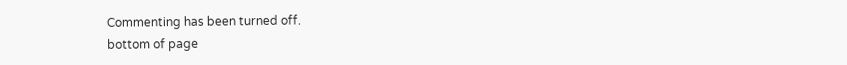Commenting has been turned off.
bottom of page